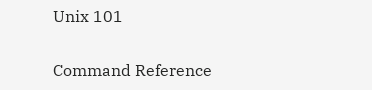Unix 101

Command Reference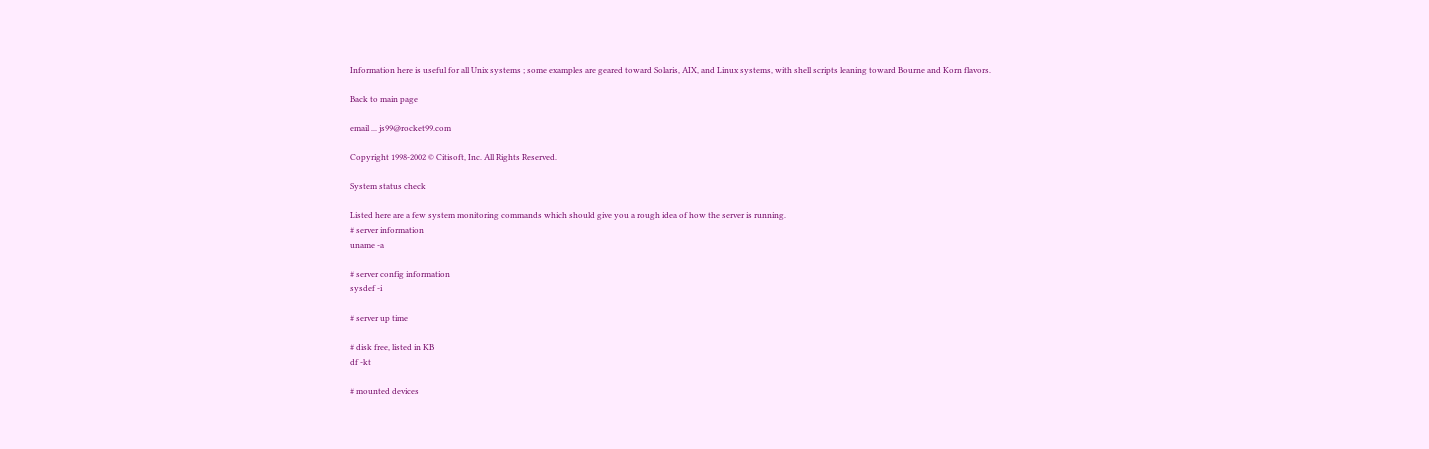Information here is useful for all Unix systems ; some examples are geared toward Solaris, AIX, and Linux systems, with shell scripts leaning toward Bourne and Korn flavors.

Back to main page

email ... js99@rocket99.com

Copyright 1998-2002 © Citisoft, Inc. All Rights Reserved.

System status check

Listed here are a few system monitoring commands which should give you a rough idea of how the server is running.
# server information
uname -a

# server config information
sysdef -i

# server up time

# disk free, listed in KB
df -kt

# mounted devices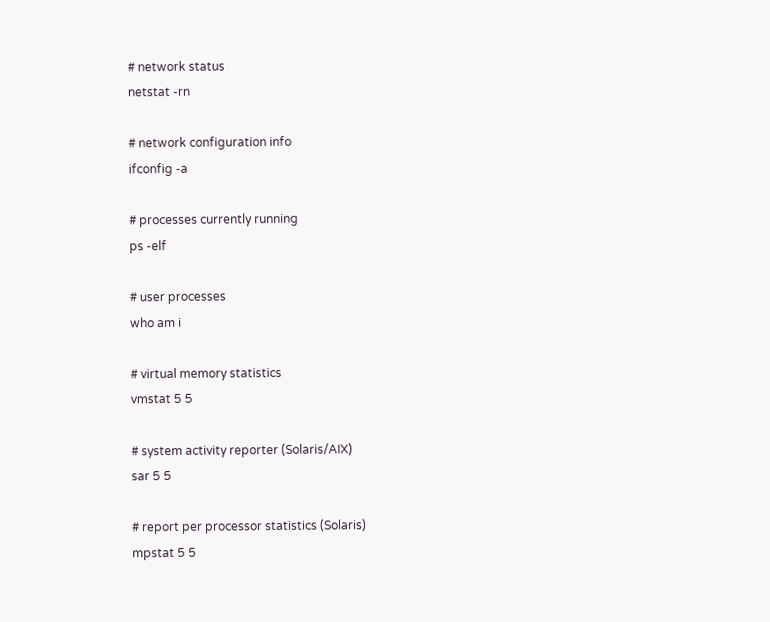# network status
netstat -rn

# network configuration info
ifconfig -a

# processes currently running
ps -elf

# user processes
who am i

# virtual memory statistics
vmstat 5 5

# system activity reporter (Solaris/AIX)
sar 5 5

# report per processor statistics (Solaris)
mpstat 5 5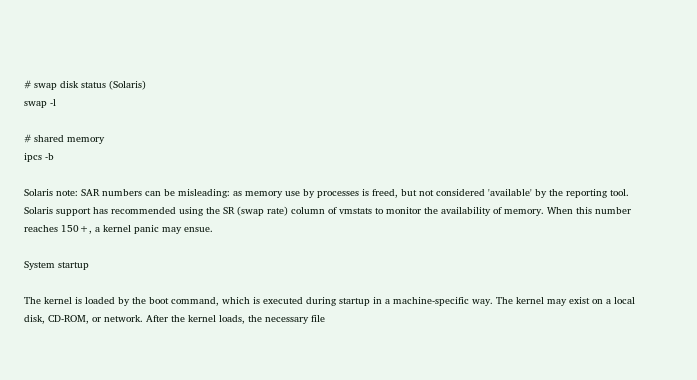# swap disk status (Solaris)
swap -l

# shared memory
ipcs -b

Solaris note: SAR numbers can be misleading: as memory use by processes is freed, but not considered 'available' by the reporting tool. Solaris support has recommended using the SR (swap rate) column of vmstats to monitor the availability of memory. When this number reaches 150+, a kernel panic may ensue.

System startup

The kernel is loaded by the boot command, which is executed during startup in a machine-specific way. The kernel may exist on a local disk, CD-ROM, or network. After the kernel loads, the necessary file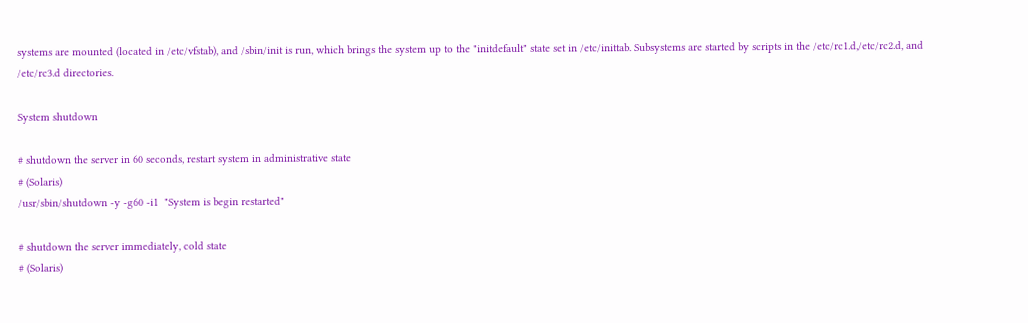systems are mounted (located in /etc/vfstab), and /sbin/init is run, which brings the system up to the "initdefault" state set in /etc/inittab. Subsystems are started by scripts in the /etc/rc1.d,/etc/rc2.d, and /etc/rc3.d directories.

System shutdown

# shutdown the server in 60 seconds, restart system in administrative state
# (Solaris)
/usr/sbin/shutdown -y -g60 -i1  "System is begin restarted"

# shutdown the server immediately, cold state
# (Solaris)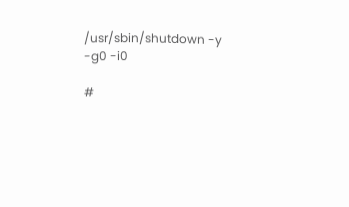/usr/sbin/shutdown -y -g0 -i0

#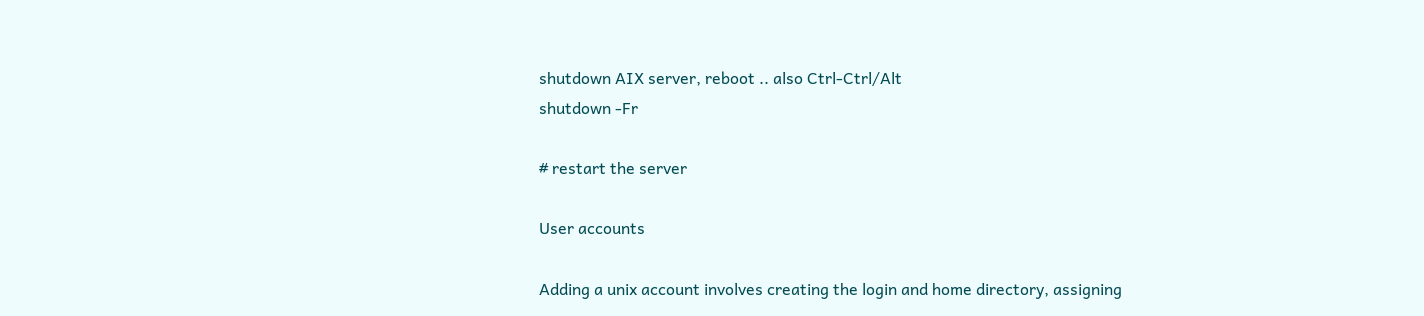shutdown AIX server, reboot .. also Ctrl-Ctrl/Alt
shutdown -Fr

# restart the server

User accounts

Adding a unix account involves creating the login and home directory, assigning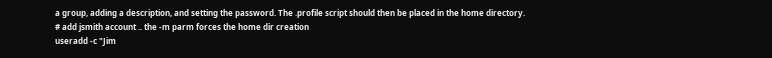a group, adding a description, and setting the password. The .profile script should then be placed in the home directory.
# add jsmith account .. the -m parm forces the home dir creation
useradd -c "Jim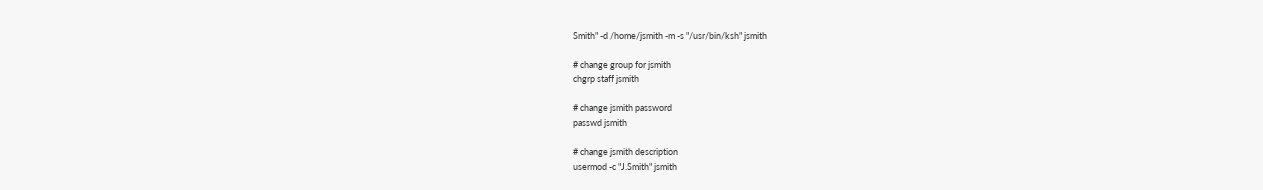Smith" -d /home/jsmith -m -s "/usr/bin/ksh" jsmith

# change group for jsmith
chgrp staff jsmith

# change jsmith password
passwd jsmith

# change jsmith description
usermod -c "J.Smith" jsmith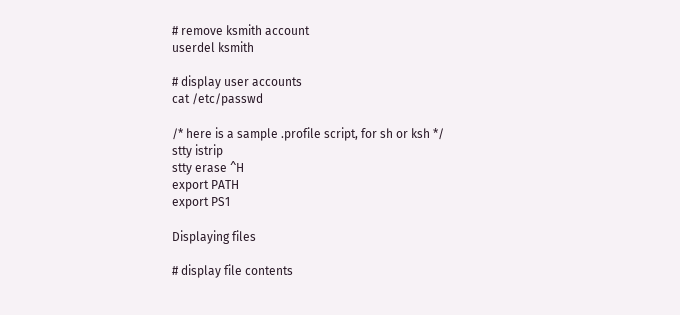# remove ksmith account
userdel ksmith

# display user accounts
cat /etc/passwd

/* here is a sample .profile script, for sh or ksh */
stty istrip
stty erase ^H
export PATH
export PS1

Displaying files

# display file contents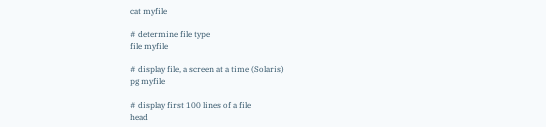cat myfile

# determine file type
file myfile

# display file, a screen at a time (Solaris)
pg myfile

# display first 100 lines of a file
head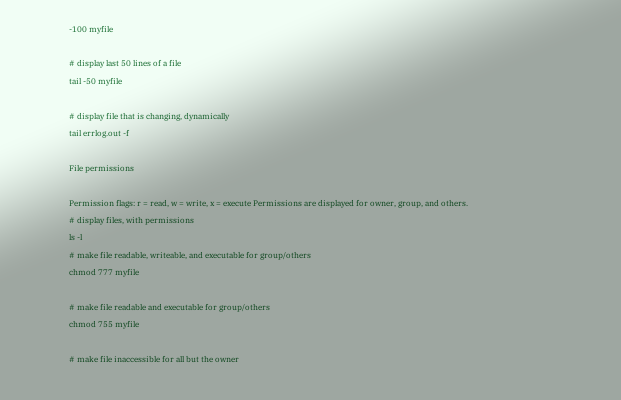-100 myfile

# display last 50 lines of a file
tail -50 myfile

# display file that is changing, dynamically
tail errlog.out -f

File permissions

Permission flags: r = read, w = write, x = execute Permissions are displayed for owner, group, and others.
# display files, with permissions
ls -l
# make file readable, writeable, and executable for group/others
chmod 777 myfile

# make file readable and executable for group/others
chmod 755 myfile

# make file inaccessible for all but the owner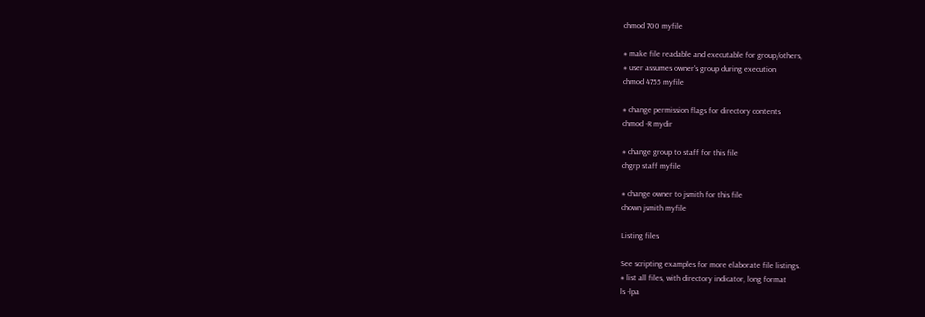chmod 700 myfile

# make file readable and executable for group/others,
# user assumes owner's group during execution
chmod 4755 myfile

# change permission flags for directory contents
chmod -R mydir

# change group to staff for this file
chgrp staff myfile

# change owner to jsmith for this file
chown jsmith myfile

Listing files

See scripting examples for more elaborate file listings.
# list all files, with directory indicator, long format
ls -lpa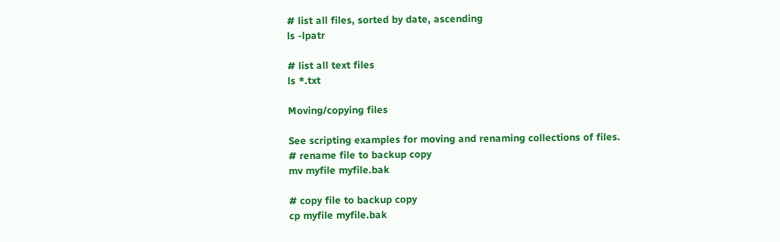# list all files, sorted by date, ascending
ls -lpatr

# list all text files
ls *.txt

Moving/copying files

See scripting examples for moving and renaming collections of files.
# rename file to backup copy
mv myfile myfile.bak

# copy file to backup copy
cp myfile myfile.bak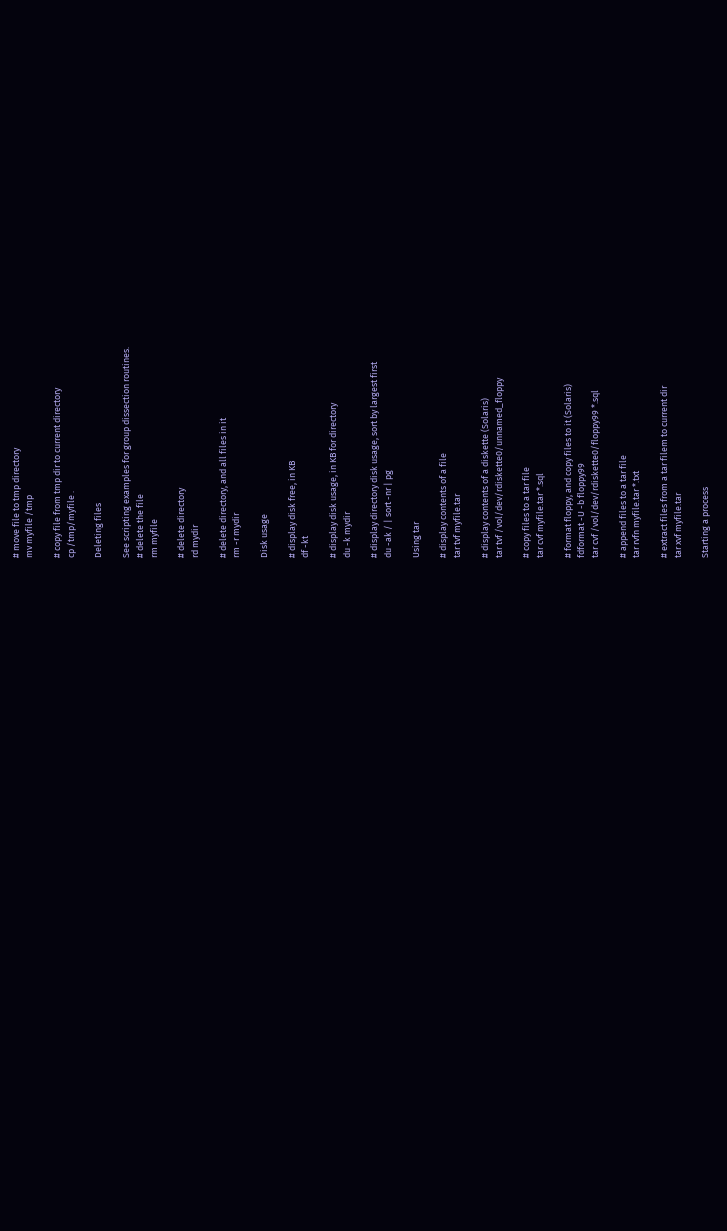# move file to tmp directory
mv myfile /tmp

# copy file from tmp dir to current directory
cp /tmp/myfile .

Deleting files

See scripting examples for group dissection routines.
# delete the file
rm myfile

# delete directory
rd mydir

# delete directory, and all files in it
rm -r mydir

Disk usage

# display disk free, in KB
df -kt

# display disk usage, in KB for directory
du -k mydir

# display directory disk usage, sort by largest first
du -ak / | sort -nr | pg

Using tar

# display contents of a file
tar tvf myfile.tar

# display contents of a diskette (Solaris)
tar tvf /vol/dev/rdiskette0/unnamed_floppy

# copy files to a tar file
tar cvf myfile.tar *.sql

# format floppy, and copy files to it (Solaris)
fdformat -U -b floppy99
tar cvf /vol/dev/rdiskette0/floppy99 *.sql

# append files to a tar file
tar rvfn myfile.tar *.txt

# extract files from a tar filem to current dir
tar xvf myfile.tar

Starting a process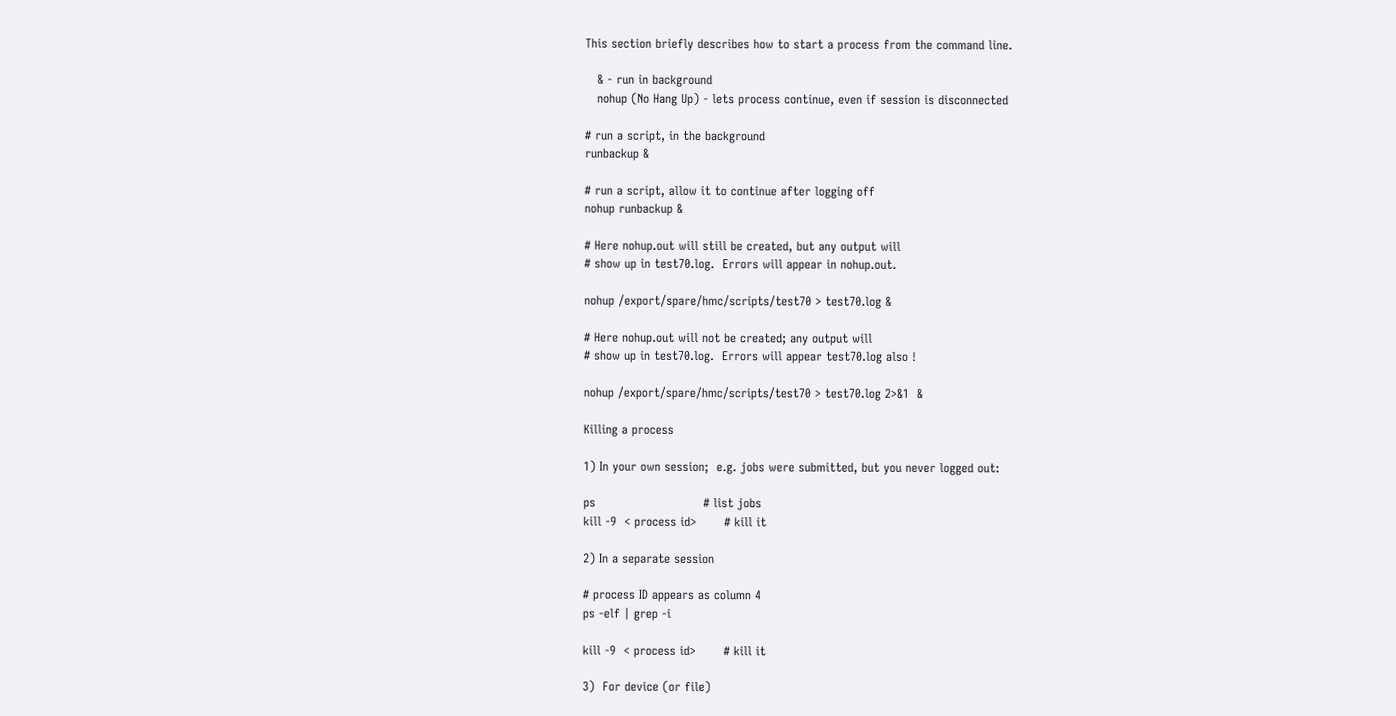This section briefly describes how to start a process from the command line.

   & - run in background
   nohup (No Hang Up) - lets process continue, even if session is disconnected

# run a script, in the background
runbackup &

# run a script, allow it to continue after logging off
nohup runbackup &

# Here nohup.out will still be created, but any output will
# show up in test70.log.  Errors will appear in nohup.out.

nohup /export/spare/hmc/scripts/test70 > test70.log &

# Here nohup.out will not be created; any output will
# show up in test70.log.  Errors will appear test70.log also !

nohup /export/spare/hmc/scripts/test70 > test70.log 2>&1  &

Killing a process

1) In your own session;  e.g. jobs were submitted, but you never logged out:

ps                           # list jobs
kill -9  < process id>       # kill it

2) In a separate session

# process ID appears as column 4
ps -elf | grep -i

kill -9  < process id>       # kill it

3)  For device (or file)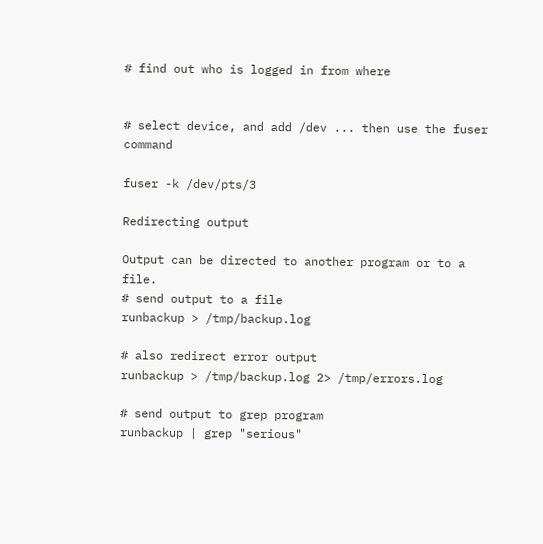# find out who is logged in from where


# select device, and add /dev ... then use the fuser command

fuser -k /dev/pts/3

Redirecting output

Output can be directed to another program or to a file.
# send output to a file
runbackup > /tmp/backup.log

# also redirect error output
runbackup > /tmp/backup.log 2> /tmp/errors.log

# send output to grep program
runbackup | grep "serious"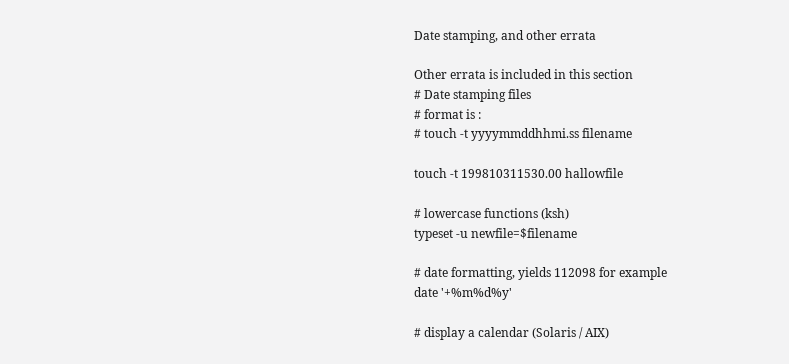Date stamping, and other errata

Other errata is included in this section
# Date stamping files
# format is :
# touch -t yyyymmddhhmi.ss filename

touch -t 199810311530.00 hallowfile

# lowercase functions (ksh)
typeset -u newfile=$filename

# date formatting, yields 112098 for example
date '+%m%d%y'

# display a calendar (Solaris / AIX)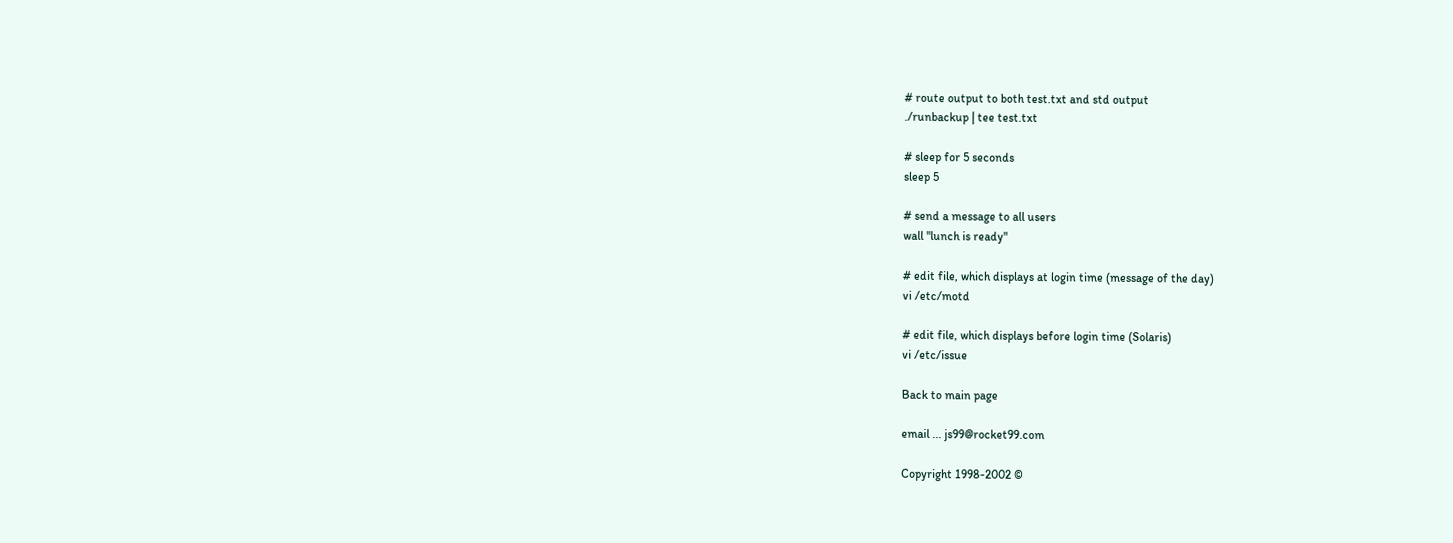# route output to both test.txt and std output
./runbackup | tee test.txt

# sleep for 5 seconds
sleep 5

# send a message to all users
wall "lunch is ready"

# edit file, which displays at login time (message of the day)
vi /etc/motd

# edit file, which displays before login time (Solaris)
vi /etc/issue

Back to main page

email ... js99@rocket99.com

Copyright 1998-2002 ©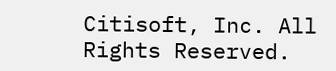Citisoft, Inc. All Rights Reserved.